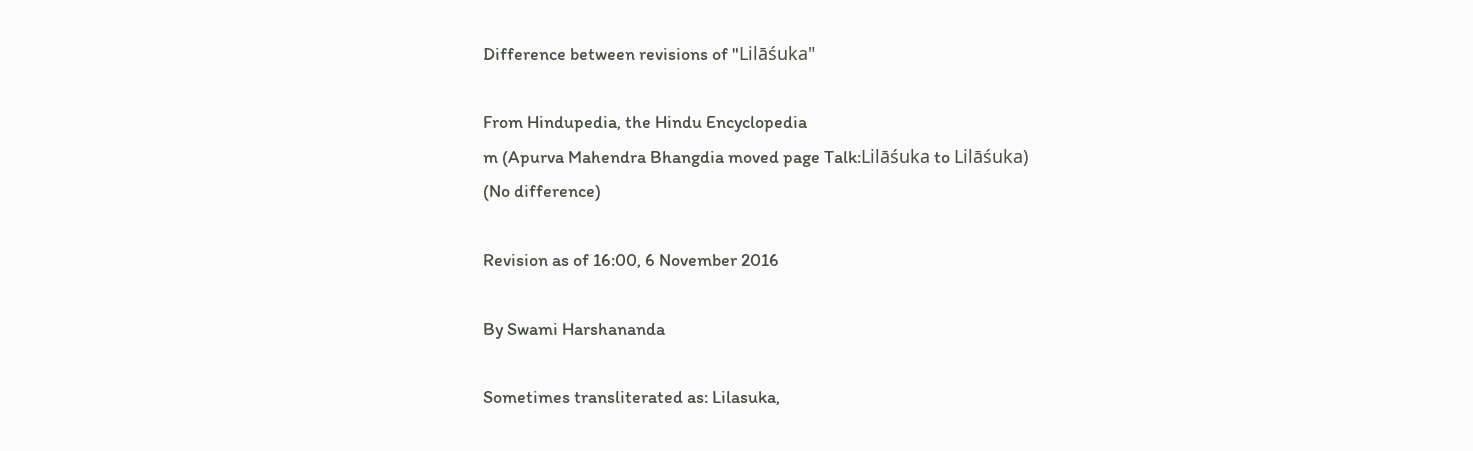Difference between revisions of "Lilāśuka"

From Hindupedia, the Hindu Encyclopedia
m (Apurva Mahendra Bhangdia moved page Talk:Lilāśuka to Lilāśuka)
(No difference)

Revision as of 16:00, 6 November 2016

By Swami Harshananda

Sometimes transliterated as: Lilasuka,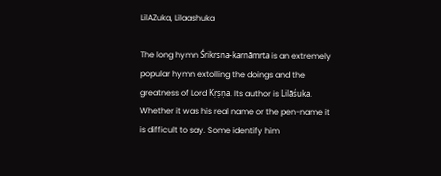LilAZuka, Lilaashuka

The long hymn Śrikrsna-karnāmrta is an extremely popular hymn extolling the doings and the greatness of Lord Kṛṣṇa. Its author is Lilāśuka. Whether it was his real name or the pen-name it is difficult to say. Some identify him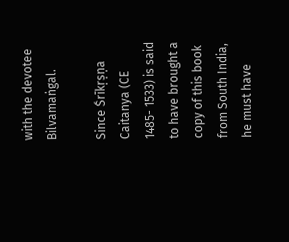with the devotee Bilvamaṅgal.

Since Śrīkṛṣṇa Caitanya (CE 1485- 1533) is said to have brought a copy of this book from South India, he must have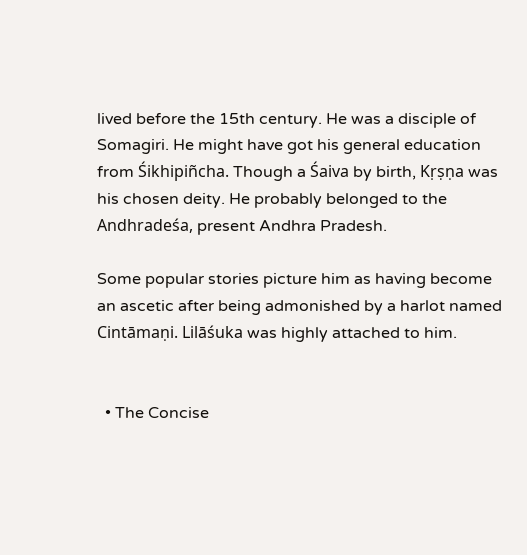lived before the 15th century. He was a disciple of Somagiri. He might have got his general education from Śikhipiñcha. Though a Śaiva by birth, Kṛṣṇa was his chosen deity. He probably belonged to the Andhradeśa, present Andhra Pradesh.

Some popular stories picture him as having become an ascetic after being admonished by a harlot named Cintāmaṇi. Lilāśuka was highly attached to him.


  • The Concise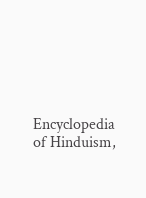Encyclopedia of Hinduism,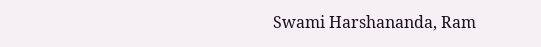Swami Harshananda, Ram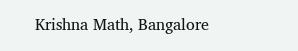Krishna Math, Bangalore